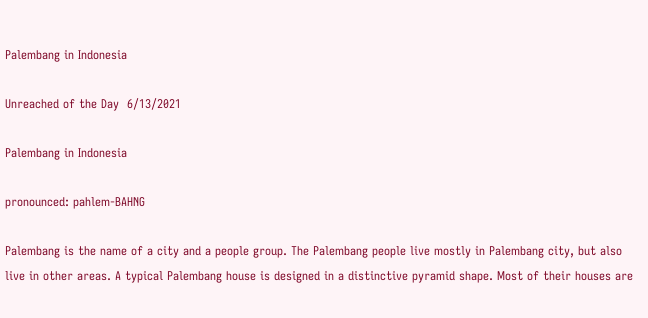Palembang in Indonesia

Unreached of the Day  6/13/2021

Palembang in Indonesia

pronounced: pahlem-BAHNG

Palembang is the name of a city and a people group. The Palembang people live mostly in Palembang city, but also live in other areas. A typical Palembang house is designed in a distinctive pyramid shape. Most of their houses are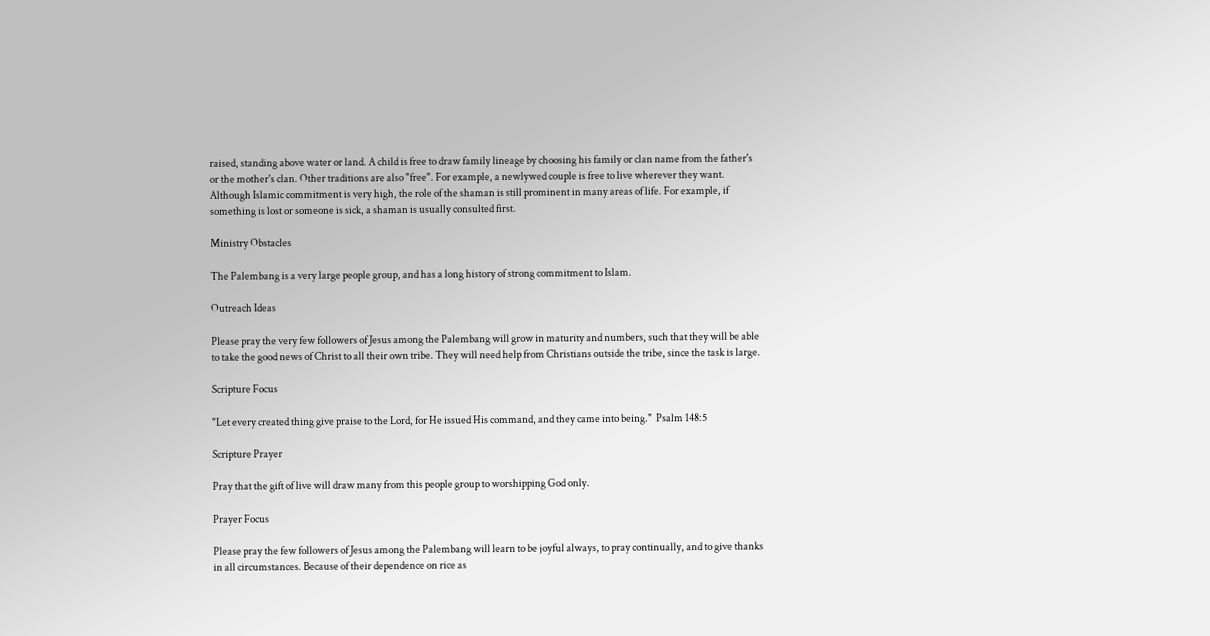raised, standing above water or land. A child is free to draw family lineage by choosing his family or clan name from the father's or the mother's clan. Other traditions are also "free". For example, a newlywed couple is free to live wherever they want. Although Islamic commitment is very high, the role of the shaman is still prominent in many areas of life. For example, if something is lost or someone is sick, a shaman is usually consulted first.

Ministry Obstacles

The Palembang is a very large people group, and has a long history of strong commitment to Islam.

Outreach Ideas

Please pray the very few followers of Jesus among the Palembang will grow in maturity and numbers, such that they will be able to take the good news of Christ to all their own tribe. They will need help from Christians outside the tribe, since the task is large.

Scripture Focus

"Let every created thing give praise to the Lord, for He issued His command, and they came into being."  Psalm 148:5

Scripture Prayer

Pray that the gift of live will draw many from this people group to worshipping God only.

Prayer Focus

Please pray the few followers of Jesus among the Palembang will learn to be joyful always, to pray continually, and to give thanks in all circumstances. Because of their dependence on rice as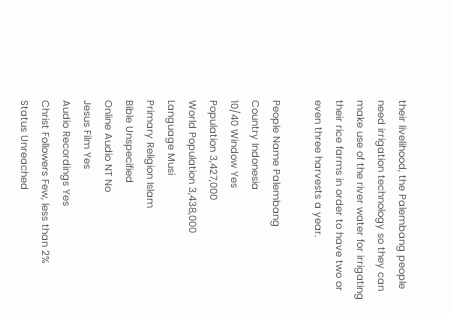their livelihood, the Palembang people need irrigation technology so they can make use of the river water for irrigating their rice farms in order to have two or even three harvests a year.

People Name Palembang
Country Indonesia
10/40 Window Yes
Population 3,427,000
World Population 3,438,000
Language Musi
Primary Religion Islam
Bible Unspecified
Online Audio NT No
Jesus Film Yes
Audio Recordings Yes
Christ Followers Few, less than 2%
Status Unreached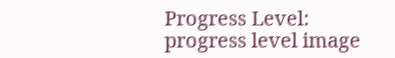Progress Level: progress level image